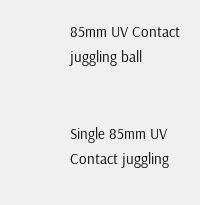85mm UV Contact juggling ball


Single 85mm UV Contact juggling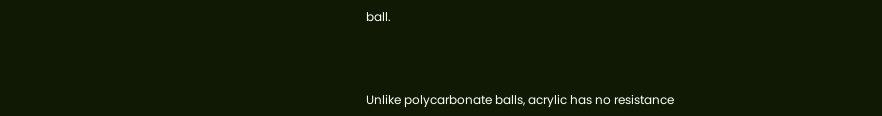ball.



Unlike polycarbonate balls, acrylic has no resistance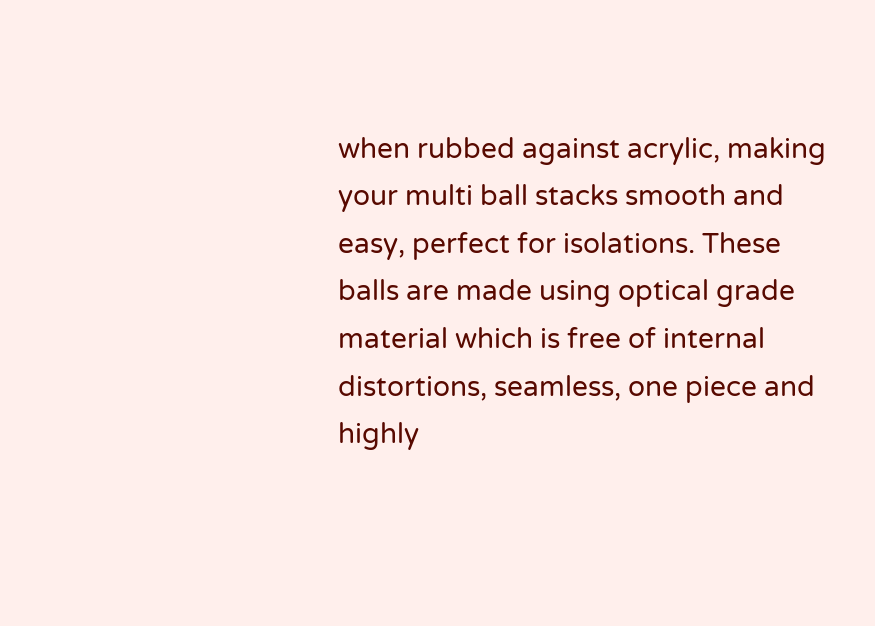when rubbed against acrylic, making your multi ball stacks smooth and easy, perfect for isolations. These balls are made using optical grade material which is free of internal distortions, seamless, one piece and highly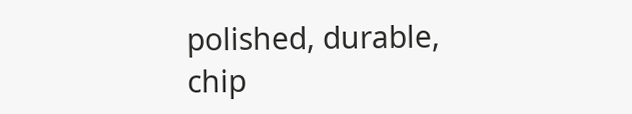polished, durable, chip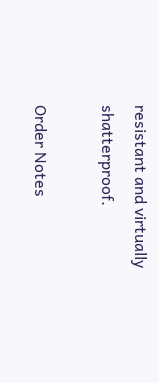resistant and virtually shatterproof.

Order Notes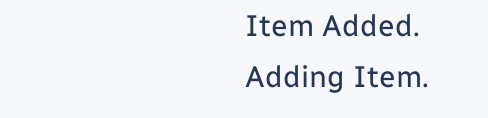Item Added.
Adding Item.